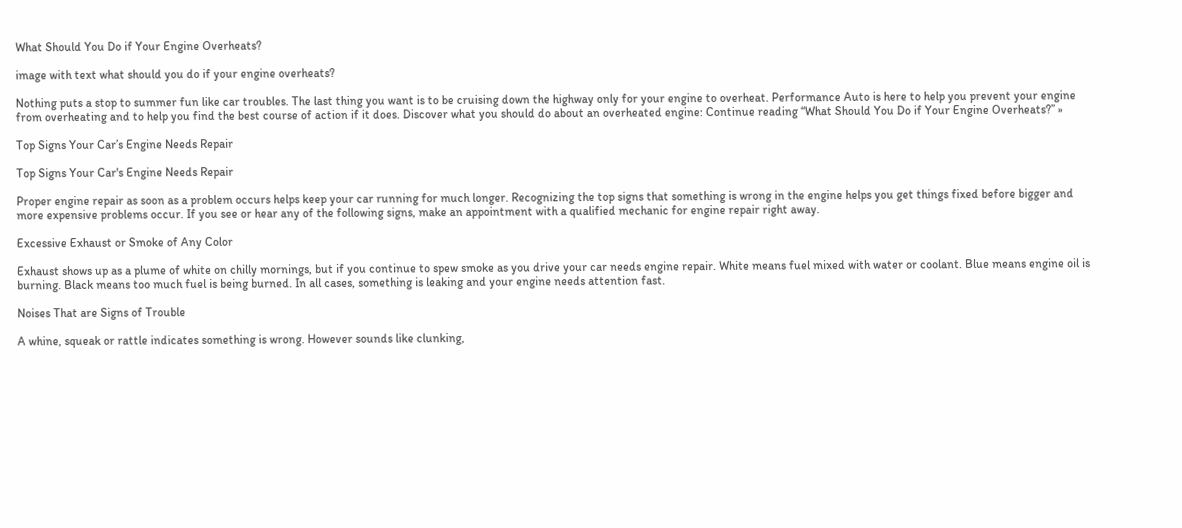What Should You Do if Your Engine Overheats?

image with text what should you do if your engine overheats?

Nothing puts a stop to summer fun like car troubles. The last thing you want is to be cruising down the highway only for your engine to overheat. Performance Auto is here to help you prevent your engine from overheating and to help you find the best course of action if it does. Discover what you should do about an overheated engine: Continue reading “What Should You Do if Your Engine Overheats?” »

Top Signs Your Car’s Engine Needs Repair

Top Signs Your Car's Engine Needs Repair

Proper engine repair as soon as a problem occurs helps keep your car running for much longer. Recognizing the top signs that something is wrong in the engine helps you get things fixed before bigger and more expensive problems occur. If you see or hear any of the following signs, make an appointment with a qualified mechanic for engine repair right away.

Excessive Exhaust or Smoke of Any Color

Exhaust shows up as a plume of white on chilly mornings, but if you continue to spew smoke as you drive your car needs engine repair. White means fuel mixed with water or coolant. Blue means engine oil is burning. Black means too much fuel is being burned. In all cases, something is leaking and your engine needs attention fast.

Noises That are Signs of Trouble

A whine, squeak or rattle indicates something is wrong. However sounds like clunking,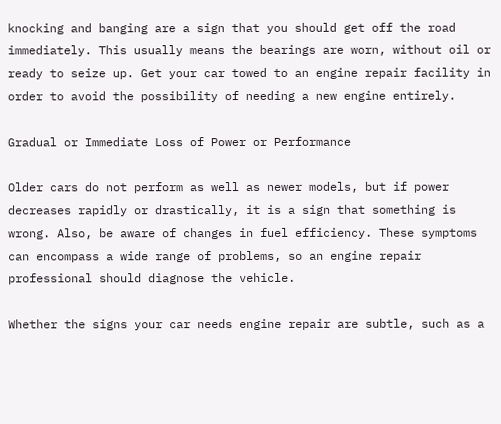knocking and banging are a sign that you should get off the road immediately. This usually means the bearings are worn, without oil or ready to seize up. Get your car towed to an engine repair facility in order to avoid the possibility of needing a new engine entirely.

Gradual or Immediate Loss of Power or Performance

Older cars do not perform as well as newer models, but if power decreases rapidly or drastically, it is a sign that something is wrong. Also, be aware of changes in fuel efficiency. These symptoms can encompass a wide range of problems, so an engine repair professional should diagnose the vehicle.

Whether the signs your car needs engine repair are subtle, such as a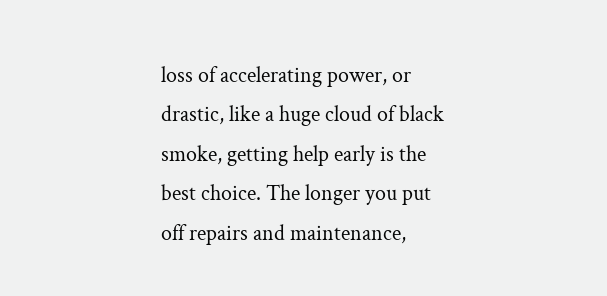loss of accelerating power, or drastic, like a huge cloud of black smoke, getting help early is the best choice. The longer you put off repairs and maintenance,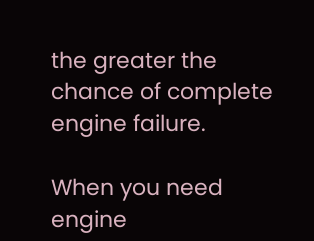the greater the chance of complete engine failure.

When you need engine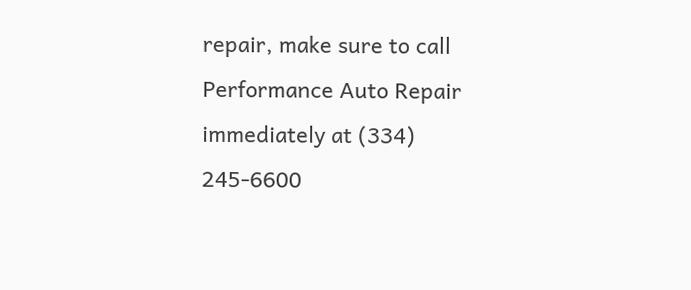repair, make sure to call Performance Auto Repair immediately at (334) 245-6600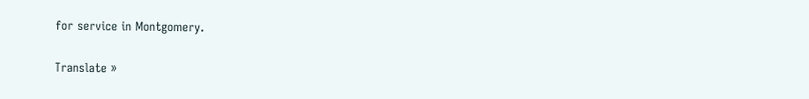for service in Montgomery.

Translate »